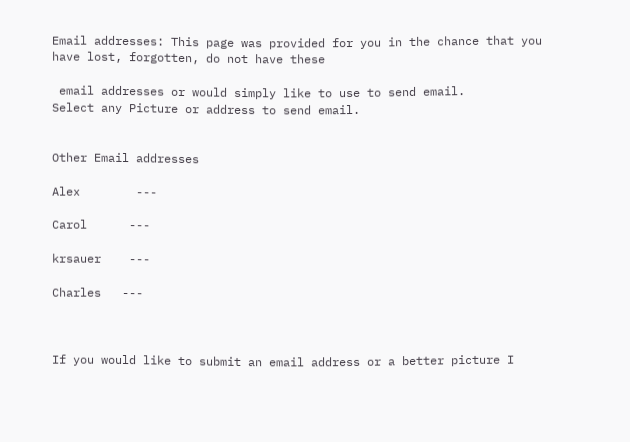Email addresses: This page was provided for you in the chance that you have lost, forgotten, do not have these

 email addresses or would simply like to use to send email.
Select any Picture or address to send email.


Other Email addresses

Alex        ---

Carol      ---

krsauer    ---

Charles   ---



If you would like to submit an email address or a better picture I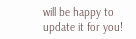will be happy to update it for you!